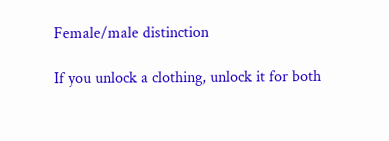Female/male distinction

If you unlock a clothing, unlock it for both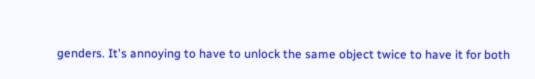genders. It's annoying to have to unlock the same object twice to have it for both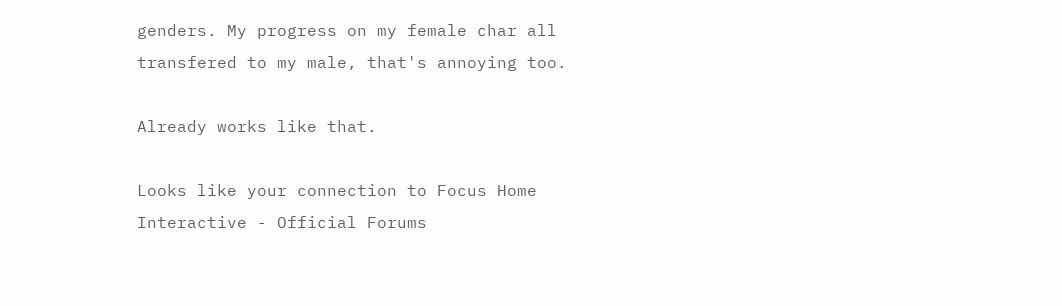genders. My progress on my female char all transfered to my male, that's annoying too.

Already works like that.

Looks like your connection to Focus Home Interactive - Official Forums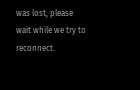was lost, please wait while we try to reconnect.